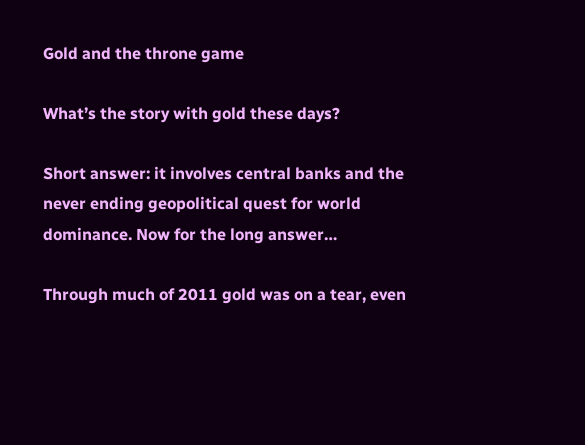Gold and the throne game

What’s the story with gold these days?

Short answer: it involves central banks and the never ending geopolitical quest for world dominance. Now for the long answer…

Through much of 2011 gold was on a tear, even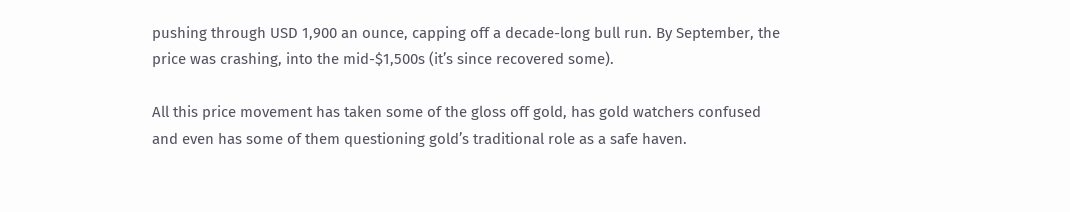pushing through USD 1,900 an ounce, capping off a decade-long bull run. By September, the price was crashing, into the mid-$1,500s (it’s since recovered some).

All this price movement has taken some of the gloss off gold, has gold watchers confused and even has some of them questioning gold’s traditional role as a safe haven.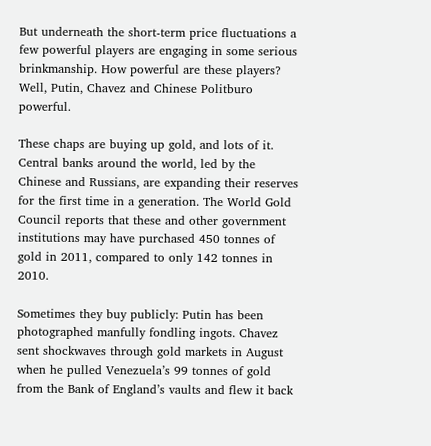But underneath the short-term price fluctuations a few powerful players are engaging in some serious brinkmanship. How powerful are these players? Well, Putin, Chavez and Chinese Politburo powerful.

These chaps are buying up gold, and lots of it. Central banks around the world, led by the Chinese and Russians, are expanding their reserves for the first time in a generation. The World Gold Council reports that these and other government institutions may have purchased 450 tonnes of gold in 2011, compared to only 142 tonnes in 2010.

Sometimes they buy publicly: Putin has been photographed manfully fondling ingots. Chavez sent shockwaves through gold markets in August when he pulled Venezuela’s 99 tonnes of gold from the Bank of England’s vaults and flew it back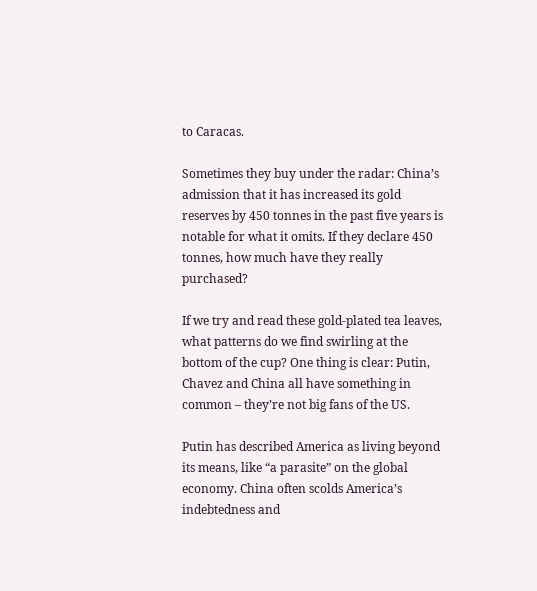to Caracas.

Sometimes they buy under the radar: China’s admission that it has increased its gold reserves by 450 tonnes in the past five years is notable for what it omits. If they declare 450 tonnes, how much have they really purchased?

If we try and read these gold-plated tea leaves, what patterns do we find swirling at the bottom of the cup? One thing is clear: Putin, Chavez and China all have something in common – they’re not big fans of the US.

Putin has described America as living beyond its means, like “a parasite” on the global economy. China often scolds America’s indebtedness and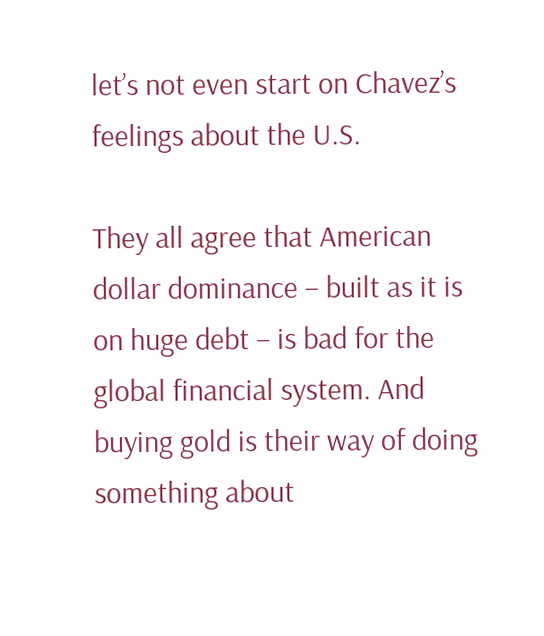let’s not even start on Chavez’s feelings about the U.S.

They all agree that American dollar dominance – built as it is on huge debt – is bad for the global financial system. And buying gold is their way of doing something about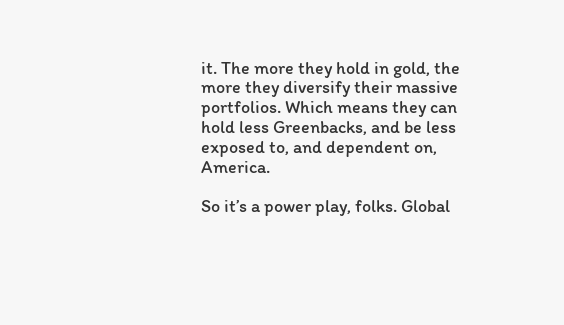it. The more they hold in gold, the more they diversify their massive portfolios. Which means they can hold less Greenbacks, and be less exposed to, and dependent on, America.

So it’s a power play, folks. Global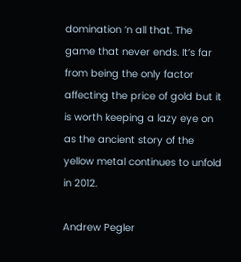domination ‘n all that. The game that never ends. It’s far from being the only factor affecting the price of gold but it is worth keeping a lazy eye on as the ancient story of the yellow metal continues to unfold in 2012.

Andrew Pegler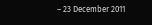– 23 December 2011